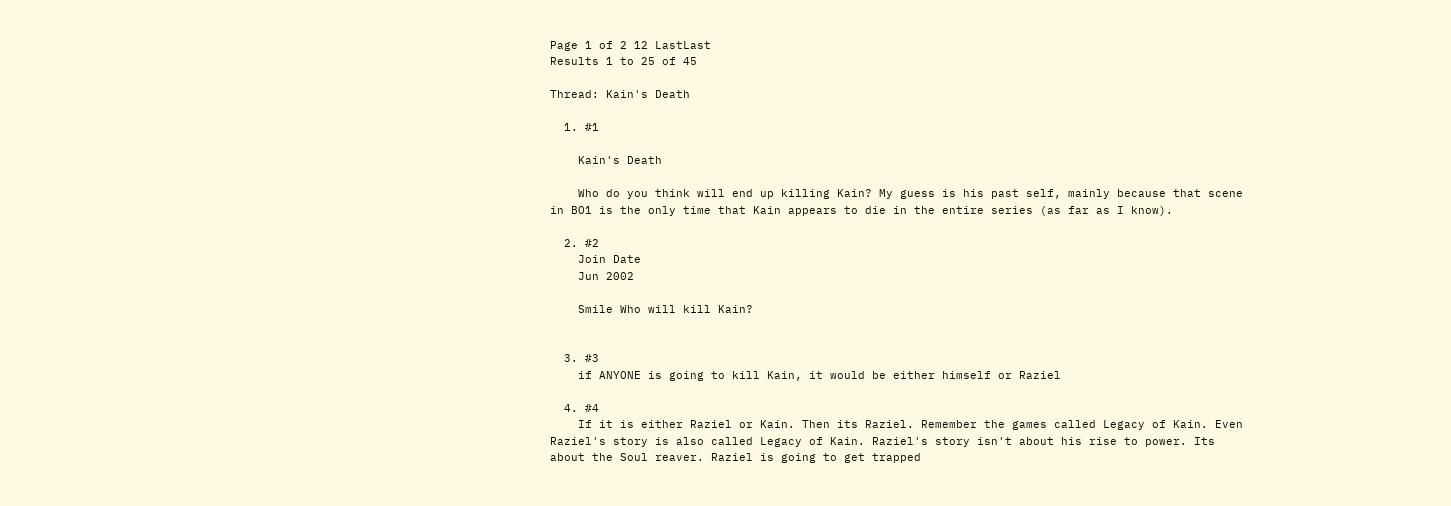Page 1 of 2 12 LastLast
Results 1 to 25 of 45

Thread: Kain's Death

  1. #1

    Kain's Death

    Who do you think will end up killing Kain? My guess is his past self, mainly because that scene in BO1 is the only time that Kain appears to die in the entire series (as far as I know).

  2. #2
    Join Date
    Jun 2002

    Smile Who will kill Kain?


  3. #3
    if ANYONE is going to kill Kain, it would be either himself or Raziel

  4. #4
    If it is either Raziel or Kain. Then its Raziel. Remember the games called Legacy of Kain. Even Raziel's story is also called Legacy of Kain. Raziel's story isn't about his rise to power. Its about the Soul reaver. Raziel is going to get trapped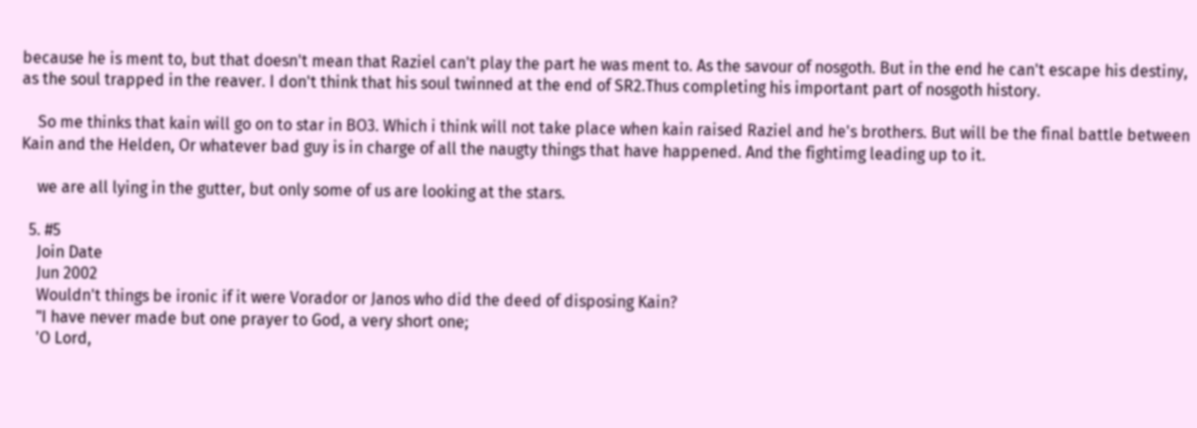because he is ment to, but that doesn't mean that Raziel can't play the part he was ment to. As the savour of nosgoth. But in the end he can't escape his destiny, as the soul trapped in the reaver. I don't think that his soul twinned at the end of SR2.Thus completing his important part of nosgoth history.

    So me thinks that kain will go on to star in BO3. Which i think will not take place when kain raised Raziel and he's brothers. But will be the final battle between Kain and the Helden, Or whatever bad guy is in charge of all the naugty things that have happened. And the fightimg leading up to it.

    we are all lying in the gutter, but only some of us are looking at the stars.

  5. #5
    Join Date
    Jun 2002
    Wouldn't things be ironic if it were Vorador or Janos who did the deed of disposing Kain?
    "I have never made but one prayer to God, a very short one;
    'O Lord,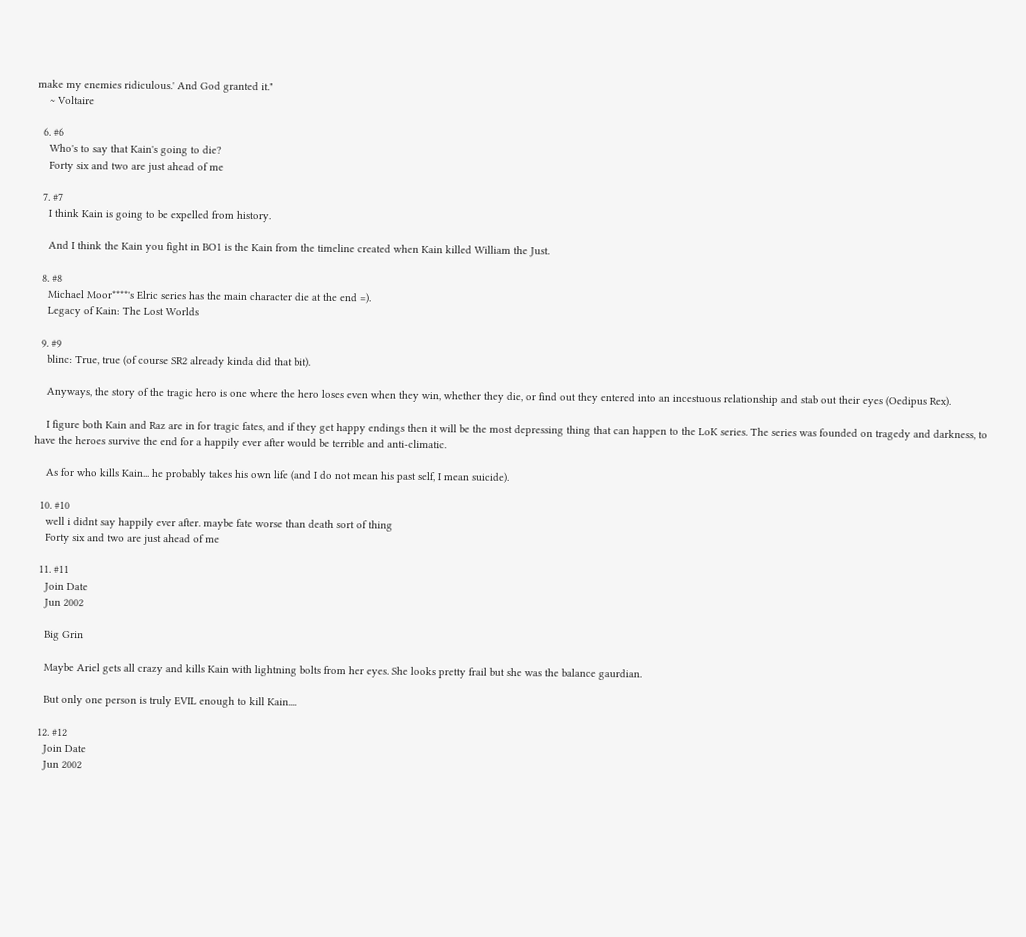make my enemies ridiculous.' And God granted it."
    ~ Voltaire

  6. #6
    Who's to say that Kain's going to die?
    Forty six and two are just ahead of me

  7. #7
    I think Kain is going to be expelled from history.

    And I think the Kain you fight in BO1 is the Kain from the timeline created when Kain killed William the Just.

  8. #8
    Michael Moor****'s Elric series has the main character die at the end =).
    Legacy of Kain: The Lost Worlds

  9. #9
    blinc: True, true (of course SR2 already kinda did that bit).

    Anyways, the story of the tragic hero is one where the hero loses even when they win, whether they die, or find out they entered into an incestuous relationship and stab out their eyes (Oedipus Rex).

    I figure both Kain and Raz are in for tragic fates, and if they get happy endings then it will be the most depressing thing that can happen to the LoK series. The series was founded on tragedy and darkness, to have the heroes survive the end for a happily ever after would be terrible and anti-climatic.

    As for who kills Kain... he probably takes his own life (and I do not mean his past self, I mean suicide).

  10. #10
    well i didnt say happily ever after. maybe fate worse than death sort of thing
    Forty six and two are just ahead of me

  11. #11
    Join Date
    Jun 2002

    Big Grin

    Maybe Ariel gets all crazy and kills Kain with lightning bolts from her eyes. She looks pretty frail but she was the balance gaurdian.

    But only one person is truly EVIL enough to kill Kain....

  12. #12
    Join Date
    Jun 2002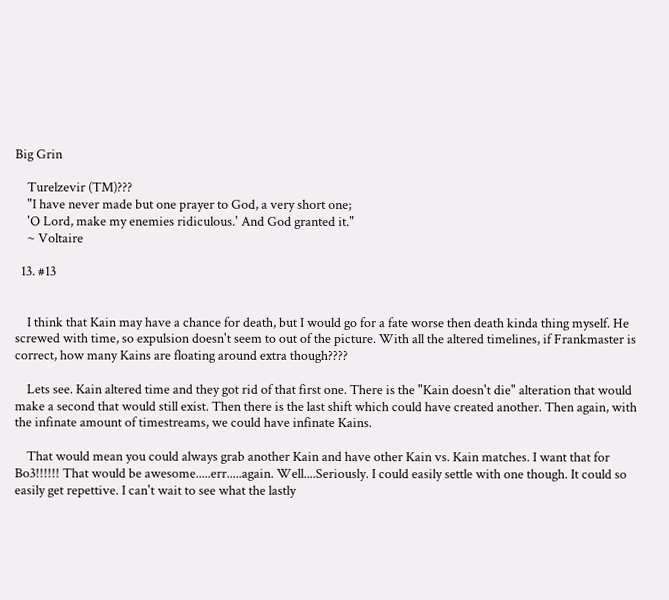Big Grin

    Turelzevir (TM)???
    "I have never made but one prayer to God, a very short one;
    'O Lord, make my enemies ridiculous.' And God granted it."
    ~ Voltaire

  13. #13


    I think that Kain may have a chance for death, but I would go for a fate worse then death kinda thing myself. He screwed with time, so expulsion doesn't seem to out of the picture. With all the altered timelines, if Frankmaster is correct, how many Kains are floating around extra though????

    Lets see. Kain altered time and they got rid of that first one. There is the "Kain doesn't die" alteration that would make a second that would still exist. Then there is the last shift which could have created another. Then again, with the infinate amount of timestreams, we could have infinate Kains.

    That would mean you could always grab another Kain and have other Kain vs. Kain matches. I want that for Bo3!!!!!! That would be awesome.....err.....again. Well....Seriously. I could easily settle with one though. It could so easily get repettive. I can't wait to see what the lastly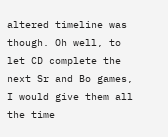altered timeline was though. Oh well, to let CD complete the next Sr and Bo games, I would give them all the time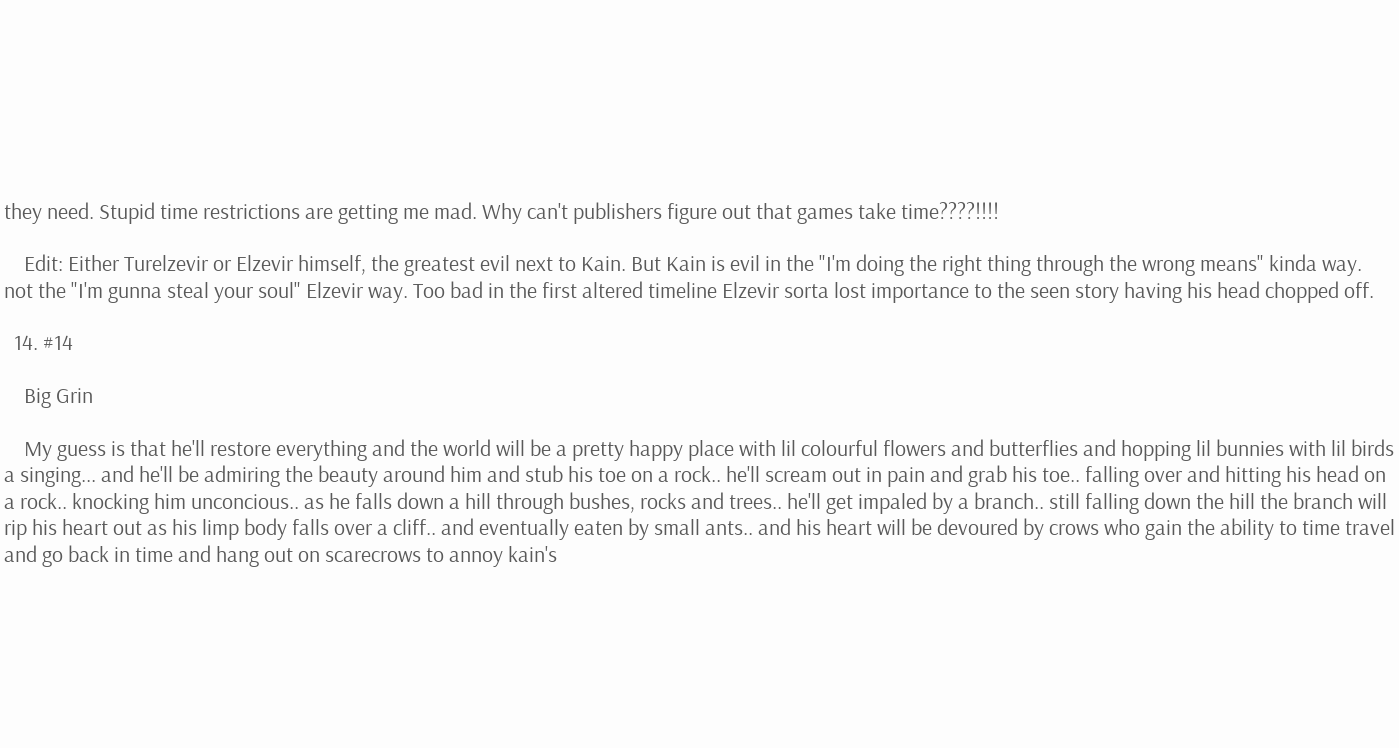they need. Stupid time restrictions are getting me mad. Why can't publishers figure out that games take time????!!!!

    Edit: Either Turelzevir or Elzevir himself, the greatest evil next to Kain. But Kain is evil in the "I'm doing the right thing through the wrong means" kinda way. not the "I'm gunna steal your soul" Elzevir way. Too bad in the first altered timeline Elzevir sorta lost importance to the seen story having his head chopped off.

  14. #14

    Big Grin

    My guess is that he'll restore everything and the world will be a pretty happy place with lil colourful flowers and butterflies and hopping lil bunnies with lil birds a singing... and he'll be admiring the beauty around him and stub his toe on a rock.. he'll scream out in pain and grab his toe.. falling over and hitting his head on a rock.. knocking him unconcious.. as he falls down a hill through bushes, rocks and trees.. he'll get impaled by a branch.. still falling down the hill the branch will rip his heart out as his limp body falls over a cliff.. and eventually eaten by small ants.. and his heart will be devoured by crows who gain the ability to time travel and go back in time and hang out on scarecrows to annoy kain's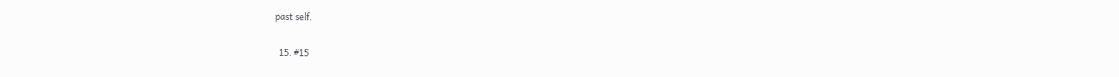past self.

  15. #15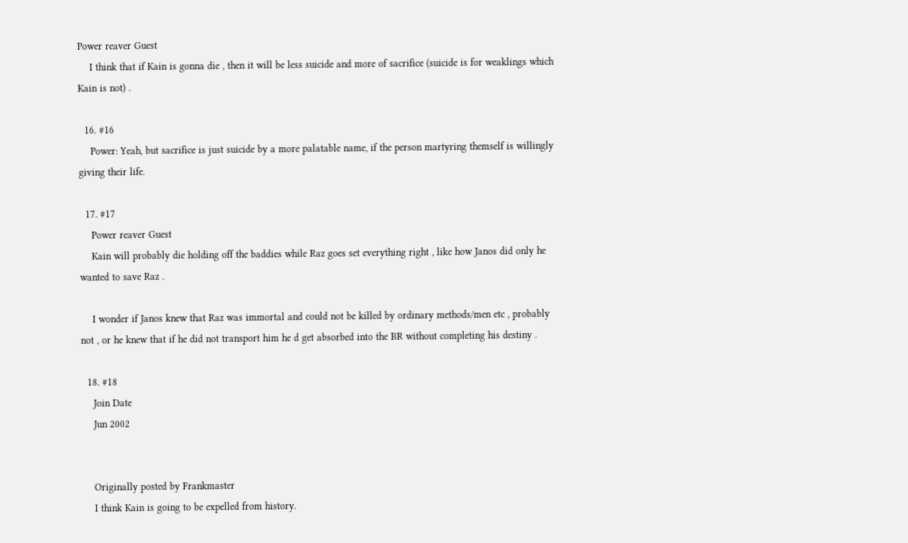Power reaver Guest
    I think that if Kain is gonna die , then it will be less suicide and more of sacrifice (suicide is for weaklings which Kain is not) .

  16. #16
    Power: Yeah, but sacrifice is just suicide by a more palatable name, if the person martyring themself is willingly giving their life.

  17. #17
    Power reaver Guest
    Kain will probably die holding off the baddies while Raz goes set everything right , like how Janos did only he wanted to save Raz .

    I wonder if Janos knew that Raz was immortal and could not be killed by ordinary methods/men etc , probably not , or he knew that if he did not transport him he d get absorbed into the BR without completing his destiny .

  18. #18
    Join Date
    Jun 2002


    Originally posted by Frankmaster
    I think Kain is going to be expelled from history.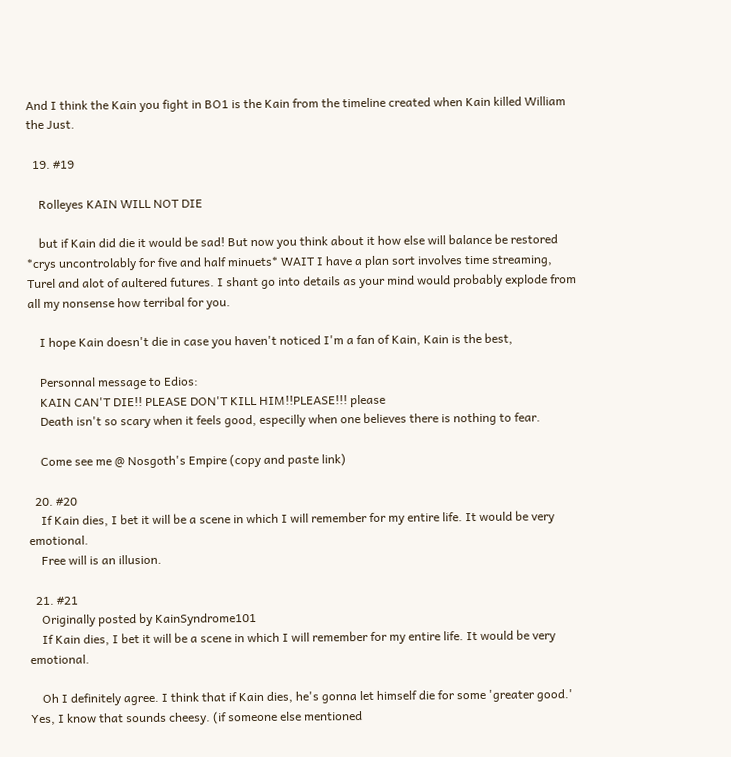And I think the Kain you fight in BO1 is the Kain from the timeline created when Kain killed William the Just.

  19. #19

    Rolleyes KAIN WILL NOT DIE

    but if Kain did die it would be sad! But now you think about it how else will balance be restored *crys uncontrolably for five and half minuets* WAIT I have a plan sort involves time streaming, Turel and alot of aultered futures. I shant go into details as your mind would probably explode from all my nonsense how terribal for you.

    I hope Kain doesn't die in case you haven't noticed I'm a fan of Kain, Kain is the best,

    Personnal message to Edios:
    KAIN CAN'T DIE!! PLEASE DON'T KILL HIM!!PLEASE!!! please
    Death isn't so scary when it feels good, especilly when one believes there is nothing to fear.

    Come see me @ Nosgoth's Empire (copy and paste link)

  20. #20
    If Kain dies, I bet it will be a scene in which I will remember for my entire life. It would be very emotional.
    Free will is an illusion.

  21. #21
    Originally posted by KainSyndrome101
    If Kain dies, I bet it will be a scene in which I will remember for my entire life. It would be very emotional.

    Oh I definitely agree. I think that if Kain dies, he's gonna let himself die for some 'greater good.' Yes, I know that sounds cheesy. (if someone else mentioned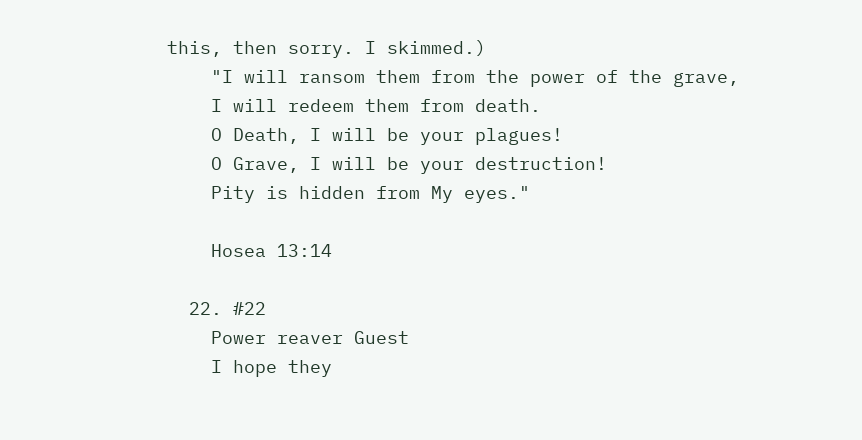this, then sorry. I skimmed.)
    "I will ransom them from the power of the grave,
    I will redeem them from death.
    O Death, I will be your plagues!
    O Grave, I will be your destruction!
    Pity is hidden from My eyes."

    Hosea 13:14

  22. #22
    Power reaver Guest
    I hope they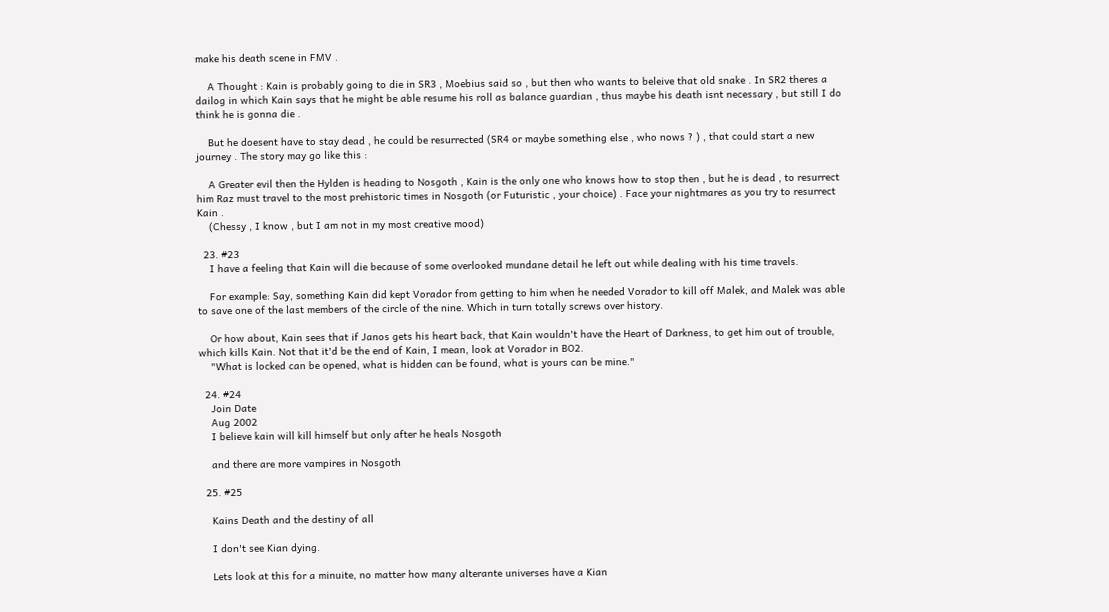make his death scene in FMV .

    A Thought : Kain is probably going to die in SR3 , Moebius said so , but then who wants to beleive that old snake . In SR2 theres a dailog in which Kain says that he might be able resume his roll as balance guardian , thus maybe his death isnt necessary , but still I do think he is gonna die .

    But he doesent have to stay dead , he could be resurrected (SR4 or maybe something else , who nows ? ) , that could start a new journey . The story may go like this :

    A Greater evil then the Hylden is heading to Nosgoth , Kain is the only one who knows how to stop then , but he is dead , to resurrect him Raz must travel to the most prehistoric times in Nosgoth (or Futuristic , your choice) . Face your nightmares as you try to resurrect Kain .
    (Chessy , I know , but I am not in my most creative mood)

  23. #23
    I have a feeling that Kain will die because of some overlooked mundane detail he left out while dealing with his time travels.

    For example: Say, something Kain did kept Vorador from getting to him when he needed Vorador to kill off Malek, and Malek was able to save one of the last members of the circle of the nine. Which in turn totally screws over history.

    Or how about, Kain sees that if Janos gets his heart back, that Kain wouldn't have the Heart of Darkness, to get him out of trouble, which kills Kain. Not that it'd be the end of Kain, I mean, look at Vorador in BO2.
    "What is locked can be opened, what is hidden can be found, what is yours can be mine."

  24. #24
    Join Date
    Aug 2002
    I believe kain will kill himself but only after he heals Nosgoth

    and there are more vampires in Nosgoth

  25. #25

    Kains Death and the destiny of all

    I don't see Kian dying.

    Lets look at this for a minuite, no matter how many alterante universes have a Kian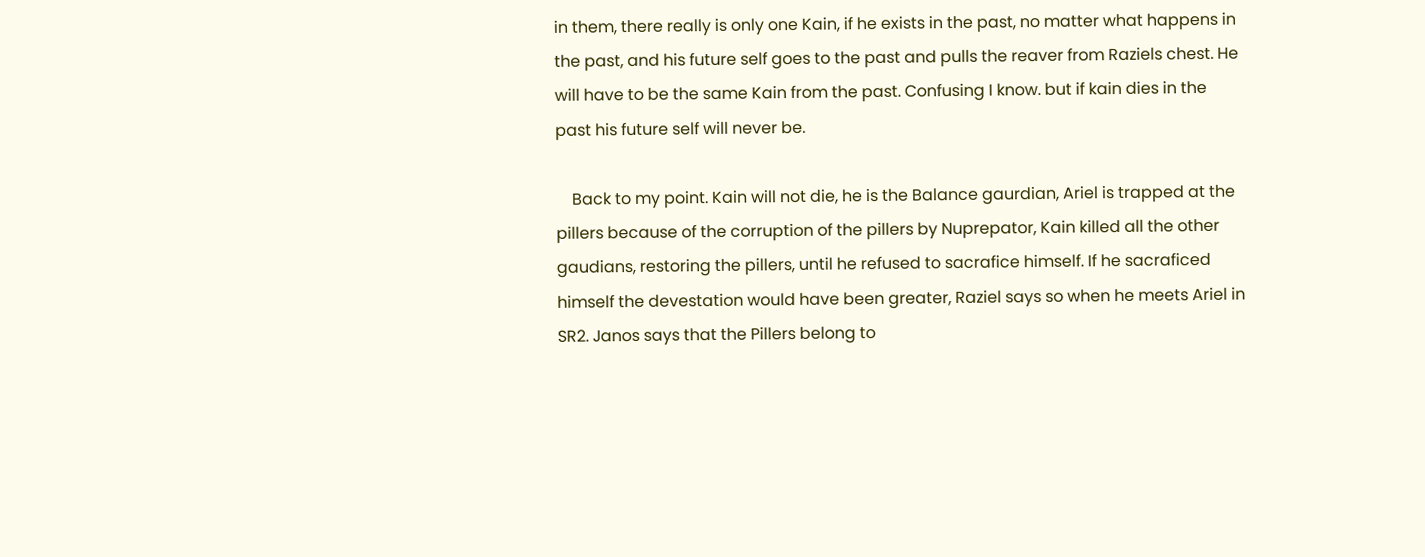in them, there really is only one Kain, if he exists in the past, no matter what happens in the past, and his future self goes to the past and pulls the reaver from Raziels chest. He will have to be the same Kain from the past. Confusing I know. but if kain dies in the past his future self will never be.

    Back to my point. Kain will not die, he is the Balance gaurdian, Ariel is trapped at the pillers because of the corruption of the pillers by Nuprepator, Kain killed all the other gaudians, restoring the pillers, until he refused to sacrafice himself. If he sacraficed himself the devestation would have been greater, Raziel says so when he meets Ariel in SR2. Janos says that the Pillers belong to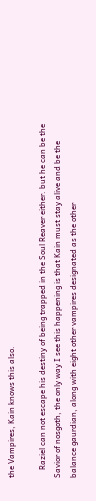the Vampires, Kain knows this also.

    Raziel can not escape his destiny of being trapped in the Soul Reaver either. but he can be the Savior of nosgoth, the only way I see this happening is that Kain must stay alive and be the balance gaurdian, along with eight other vampires designated as the other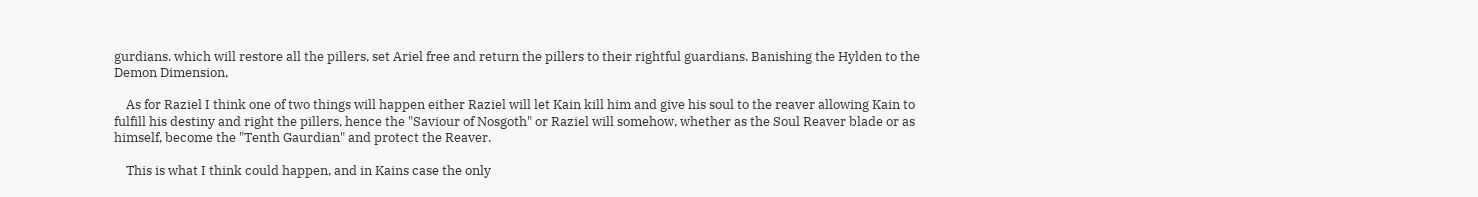gurdians. which will restore all the pillers, set Ariel free and return the pillers to their rightful guardians. Banishing the Hylden to the Demon Dimension,

    As for Raziel I think one of two things will happen either Raziel will let Kain kill him and give his soul to the reaver allowing Kain to fulfill his destiny and right the pillers, hence the "Saviour of Nosgoth" or Raziel will somehow, whether as the Soul Reaver blade or as himself, become the "Tenth Gaurdian" and protect the Reaver.

    This is what I think could happen, and in Kains case the only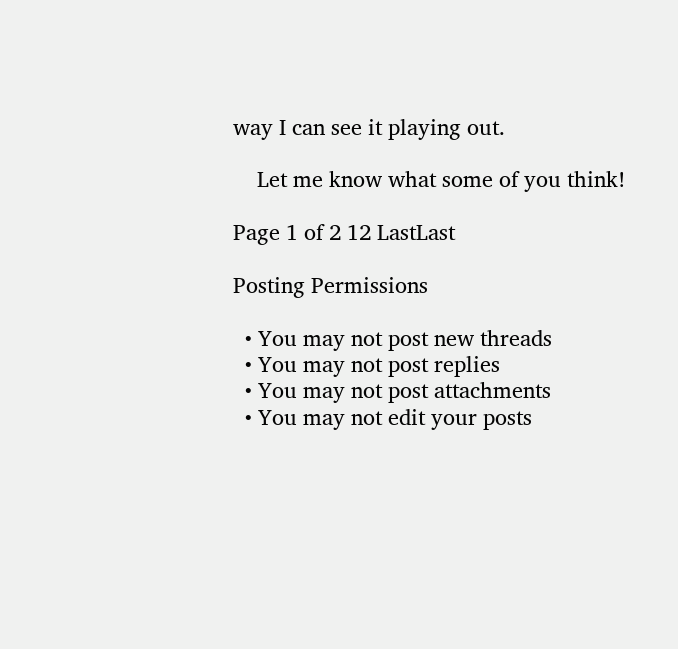way I can see it playing out.

    Let me know what some of you think!

Page 1 of 2 12 LastLast

Posting Permissions

  • You may not post new threads
  • You may not post replies
  • You may not post attachments
  • You may not edit your posts